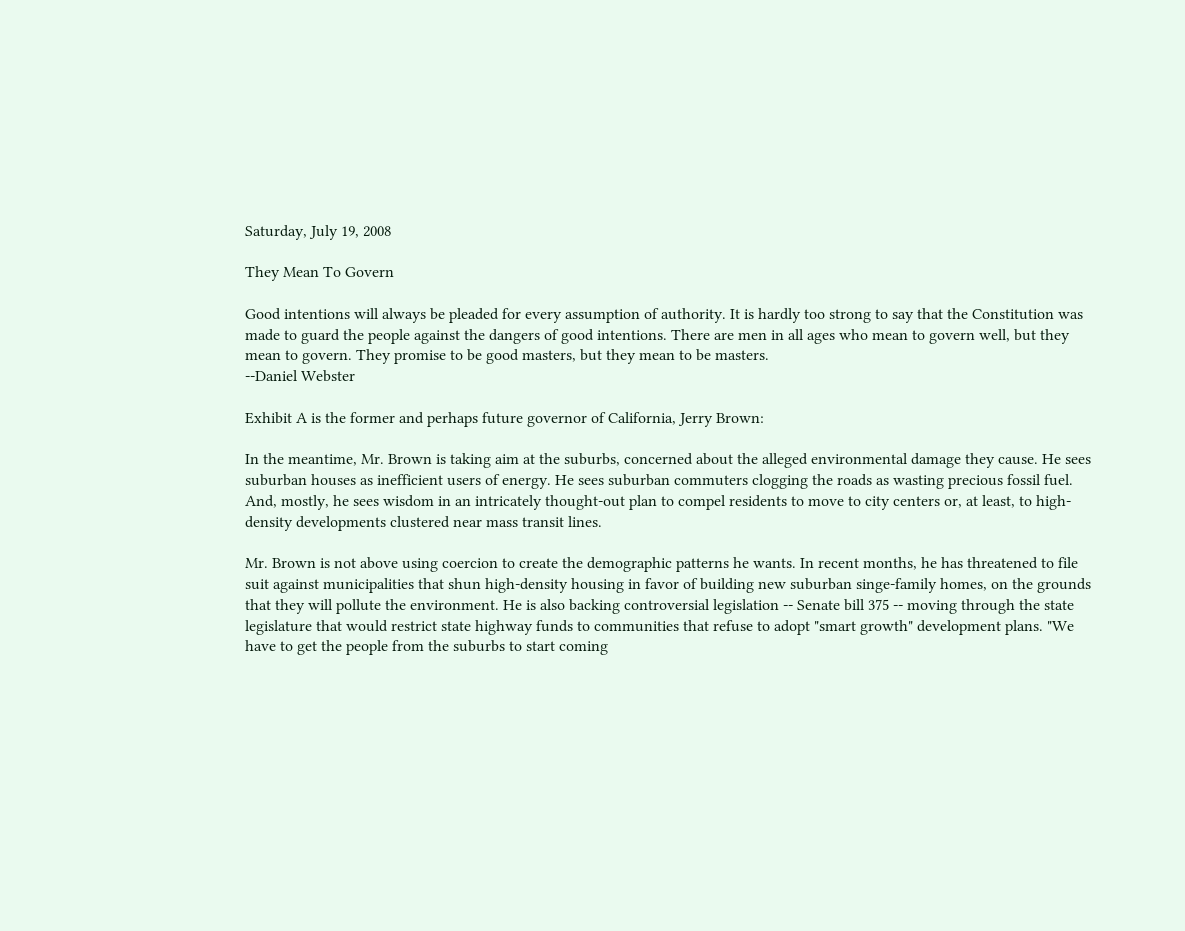Saturday, July 19, 2008

They Mean To Govern

Good intentions will always be pleaded for every assumption of authority. It is hardly too strong to say that the Constitution was made to guard the people against the dangers of good intentions. There are men in all ages who mean to govern well, but they mean to govern. They promise to be good masters, but they mean to be masters.
--Daniel Webster

Exhibit A is the former and perhaps future governor of California, Jerry Brown:

In the meantime, Mr. Brown is taking aim at the suburbs, concerned about the alleged environmental damage they cause. He sees suburban houses as inefficient users of energy. He sees suburban commuters clogging the roads as wasting precious fossil fuel. And, mostly, he sees wisdom in an intricately thought-out plan to compel residents to move to city centers or, at least, to high-density developments clustered near mass transit lines.

Mr. Brown is not above using coercion to create the demographic patterns he wants. In recent months, he has threatened to file suit against municipalities that shun high-density housing in favor of building new suburban singe-family homes, on the grounds that they will pollute the environment. He is also backing controversial legislation -- Senate bill 375 -- moving through the state legislature that would restrict state highway funds to communities that refuse to adopt "smart growth" development plans. "We have to get the people from the suburbs to start coming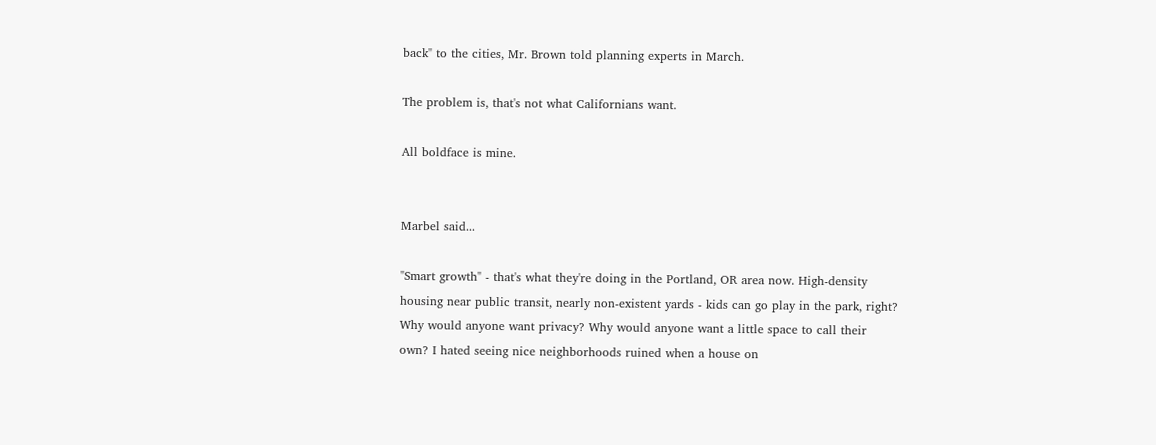back" to the cities, Mr. Brown told planning experts in March.

The problem is, that's not what Californians want.

All boldface is mine.


Marbel said...

"Smart growth" - that's what they're doing in the Portland, OR area now. High-density housing near public transit, nearly non-existent yards - kids can go play in the park, right? Why would anyone want privacy? Why would anyone want a little space to call their own? I hated seeing nice neighborhoods ruined when a house on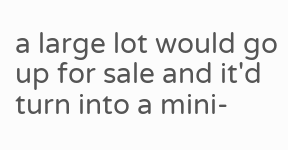a large lot would go up for sale and it'd turn into a mini-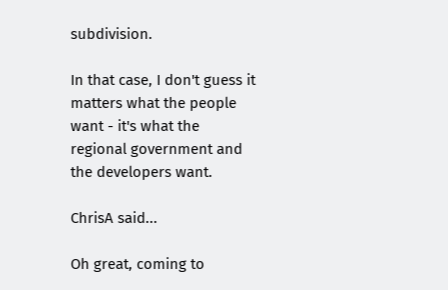subdivision.

In that case, I don't guess it matters what the people want - it's what the regional government and the developers want.

ChrisA said...

Oh great, coming to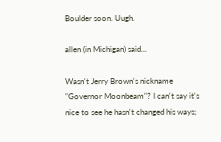Boulder soon. Uugh.

allen (in Michigan) said...

Wasn't Jerry Brown's nickname "Governor Moonbeam"? I can't say it's nice to see he hasn't changed his ways;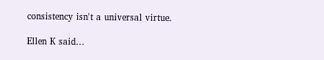consistency isn't a universal virtue.

Ellen K said...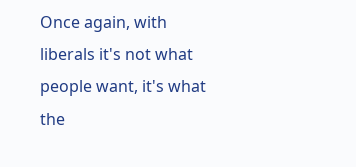Once again, with liberals it's not what people want, it's what the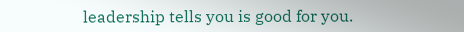leadership tells you is good for you.